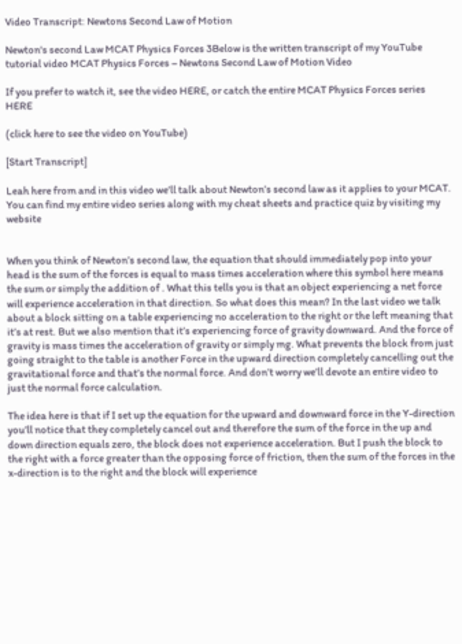Video Transcript: Newtons Second Law of Motion

Newton's second Law MCAT Physics Forces 3Below is the written transcript of my YouTube tutorial video MCAT Physics Forces – Newtons Second Law of Motion Video

If you prefer to watch it, see the video HERE, or catch the entire MCAT Physics Forces series HERE

(click here to see the video on YouTube)

[Start Transcript]

Leah here from and in this video we’ll talk about Newton’s second law as it applies to your MCAT. You can find my entire video series along with my cheat sheets and practice quiz by visiting my website


When you think of Newton’s second law, the equation that should immediately pop into your head is the sum of the forces is equal to mass times acceleration where this symbol here means the sum or simply the addition of . What this tells you is that an object experiencing a net force will experience acceleration in that direction. So what does this mean? In the last video we talk about a block sitting on a table experiencing no acceleration to the right or the left meaning that it’s at rest. But we also mention that it’s experiencing force of gravity downward. And the force of gravity is mass times the acceleration of gravity or simply mg. What prevents the block from just going straight to the table is another Force in the upward direction completely cancelling out the gravitational force and that’s the normal force. And don’t worry we’ll devote an entire video to just the normal force calculation.

The idea here is that if I set up the equation for the upward and downward force in the Y-direction you’ll notice that they completely cancel out and therefore the sum of the force in the up and down direction equals zero, the block does not experience acceleration. But I push the block to the right with a force greater than the opposing force of friction, then the sum of the forces in the x-direction is to the right and the block will experience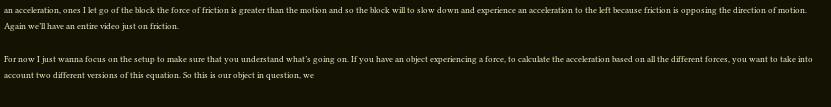an acceleration, ones I let go of the block the force of friction is greater than the motion and so the block will to slow down and experience an acceleration to the left because friction is opposing the direction of motion. Again we’ll have an entire video just on friction.

For now I just wanna focus on the setup to make sure that you understand what’s going on. If you have an object experiencing a force, to calculate the acceleration based on all the different forces, you want to take into account two different versions of this equation. So this is our object in question, we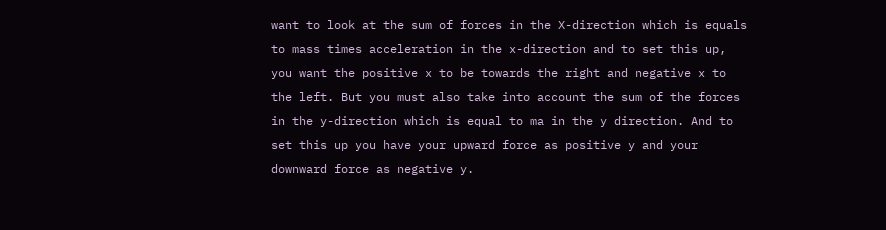want to look at the sum of forces in the X-direction which is equals to mass times acceleration in the x-direction and to set this up, you want the positive x to be towards the right and negative x to the left. But you must also take into account the sum of the forces in the y-direction which is equal to ma in the y direction. And to set this up you have your upward force as positive y and your downward force as negative y.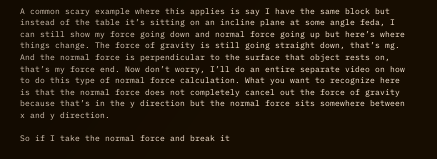A common scary example where this applies is say I have the same block but instead of the table it’s sitting on an incline plane at some angle feda, I can still show my force going down and normal force going up but here’s where things change. The force of gravity is still going straight down, that’s mg. And the normal force is perpendicular to the surface that object rests on, that’s my force end. Now don’t worry, I’ll do an entire separate video on how to do this type of normal force calculation. What you want to recognize here is that the normal force does not completely cancel out the force of gravity because that’s in the y direction but the normal force sits somewhere between x and y direction.

So if I take the normal force and break it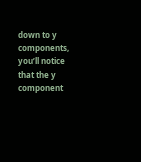down to y components, you’ll notice that the y component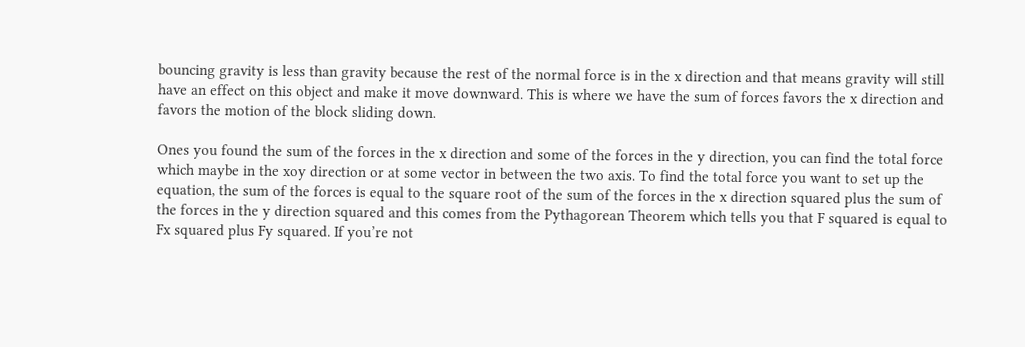bouncing gravity is less than gravity because the rest of the normal force is in the x direction and that means gravity will still have an effect on this object and make it move downward. This is where we have the sum of forces favors the x direction and favors the motion of the block sliding down.

Ones you found the sum of the forces in the x direction and some of the forces in the y direction, you can find the total force which maybe in the xoy direction or at some vector in between the two axis. To find the total force you want to set up the equation, the sum of the forces is equal to the square root of the sum of the forces in the x direction squared plus the sum of the forces in the y direction squared and this comes from the Pythagorean Theorem which tells you that F squared is equal to Fx squared plus Fy squared. If you’re not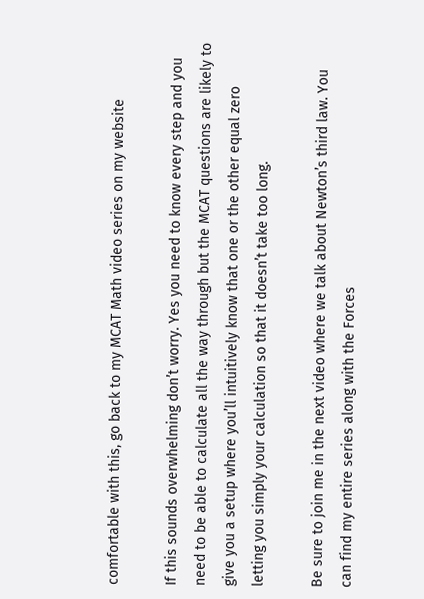comfortable with this, go back to my MCAT Math video series on my website

If this sounds overwhelming don’t worry. Yes you need to know every step and you need to be able to calculate all the way through but the MCAT questions are likely to give you a setup where you’ll intuitively know that one or the other equal zero letting you simply your calculation so that it doesn’t take too long.

Be sure to join me in the next video where we talk about Newton’s third law. You can find my entire series along with the Forces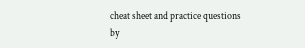cheat sheet and practice questions by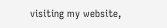visiting my website,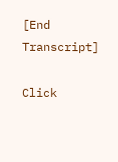[End Transcript]

Click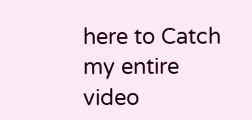here to Catch my entire video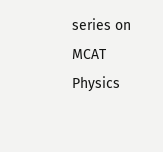series on MCAT Physics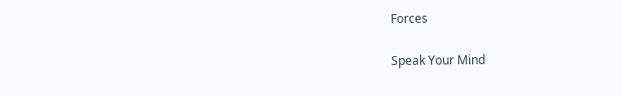Forces

Speak Your Mind